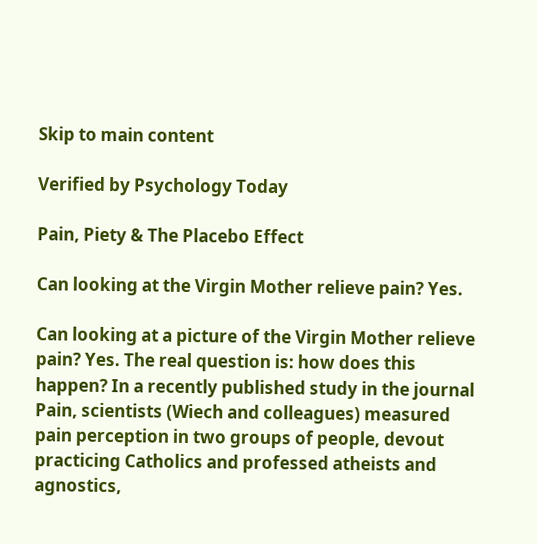Skip to main content

Verified by Psychology Today

Pain, Piety & The Placebo Effect

Can looking at the Virgin Mother relieve pain? Yes.

Can looking at a picture of the Virgin Mother relieve pain? Yes. The real question is: how does this happen? In a recently published study in the journal Pain, scientists (Wiech and colleagues) measured pain perception in two groups of people, devout practicing Catholics and professed atheists and agnostics,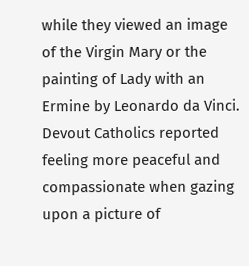while they viewed an image of the Virgin Mary or the painting of Lady with an Ermine by Leonardo da Vinci. Devout Catholics reported feeling more peaceful and compassionate when gazing upon a picture of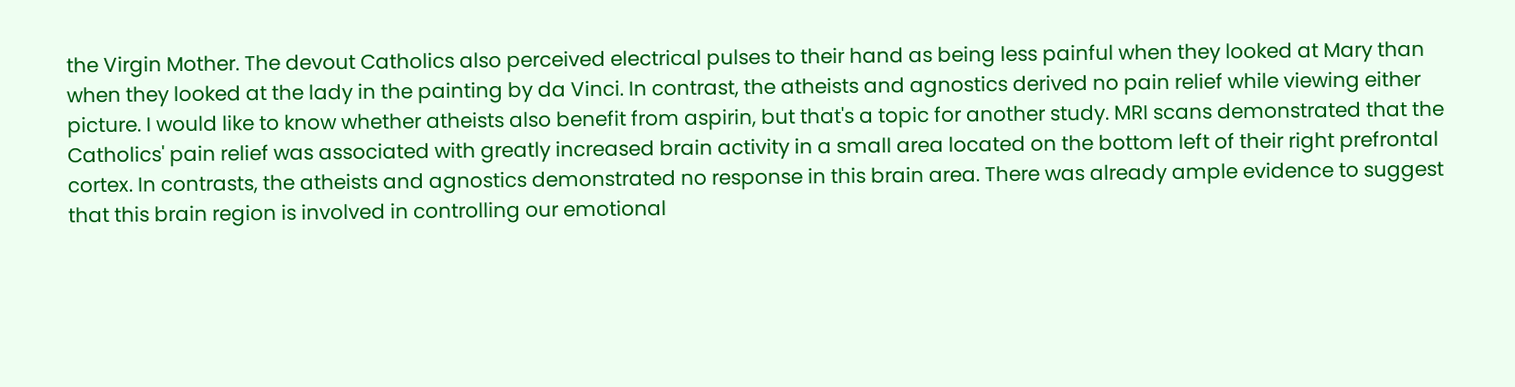the Virgin Mother. The devout Catholics also perceived electrical pulses to their hand as being less painful when they looked at Mary than when they looked at the lady in the painting by da Vinci. In contrast, the atheists and agnostics derived no pain relief while viewing either picture. I would like to know whether atheists also benefit from aspirin, but that's a topic for another study. MRI scans demonstrated that the Catholics' pain relief was associated with greatly increased brain activity in a small area located on the bottom left of their right prefrontal cortex. In contrasts, the atheists and agnostics demonstrated no response in this brain area. There was already ample evidence to suggest that this brain region is involved in controlling our emotional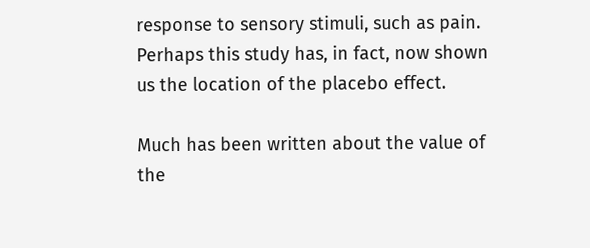response to sensory stimuli, such as pain. Perhaps this study has, in fact, now shown us the location of the placebo effect.

Much has been written about the value of the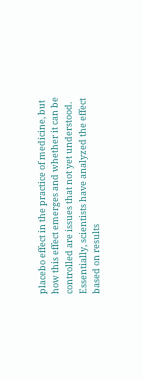placebo effect in the practice of medicine, but how this effect emerges and whether it can be controlled are issues that not yet understood. Essentially, scientists have analyzed the effect based on results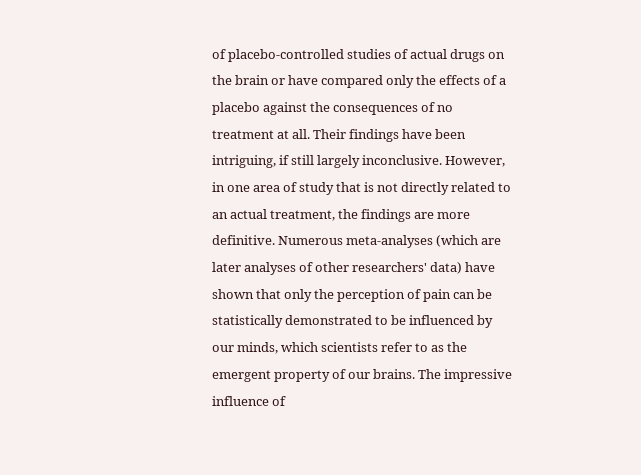of placebo-controlled studies of actual drugs on the brain or have compared only the effects of a placebo against the consequences of no treatment at all. Their findings have been intriguing, if still largely inconclusive. However, in one area of study that is not directly related to an actual treatment, the findings are more definitive. Numerous meta-analyses (which are later analyses of other researchers' data) have shown that only the perception of pain can be statistically demonstrated to be influenced by our minds, which scientists refer to as the emergent property of our brains. The impressive influence of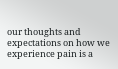our thoughts and expectations on how we experience pain is a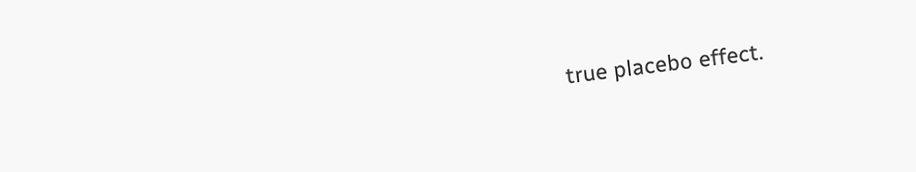true placebo effect.